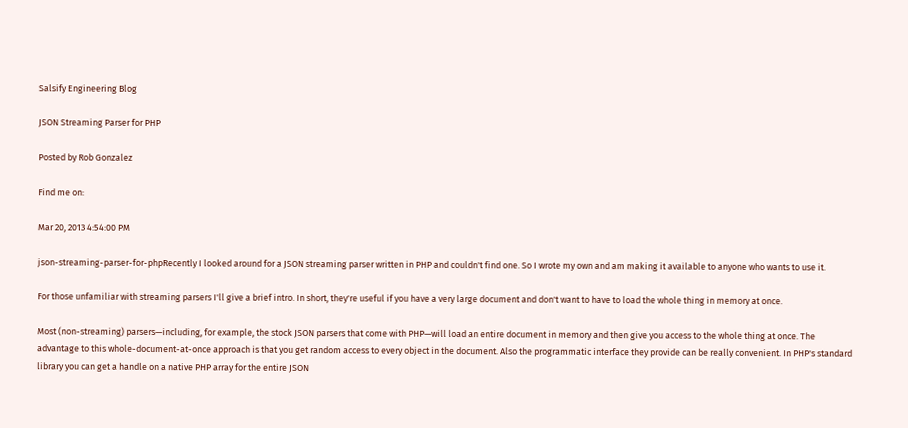Salsify Engineering Blog

JSON Streaming Parser for PHP

Posted by Rob Gonzalez

Find me on:

Mar 20, 2013 4:54:00 PM

json-streaming-parser-for-phpRecently I looked around for a JSON streaming parser written in PHP and couldn't find one. So I wrote my own and am making it available to anyone who wants to use it.

For those unfamiliar with streaming parsers I'll give a brief intro. In short, they're useful if you have a very large document and don't want to have to load the whole thing in memory at once.

Most (non-streaming) parsers—including, for example, the stock JSON parsers that come with PHP—will load an entire document in memory and then give you access to the whole thing at once. The advantage to this whole-document-at-once approach is that you get random access to every object in the document. Also the programmatic interface they provide can be really convenient. In PHP's standard library you can get a handle on a native PHP array for the entire JSON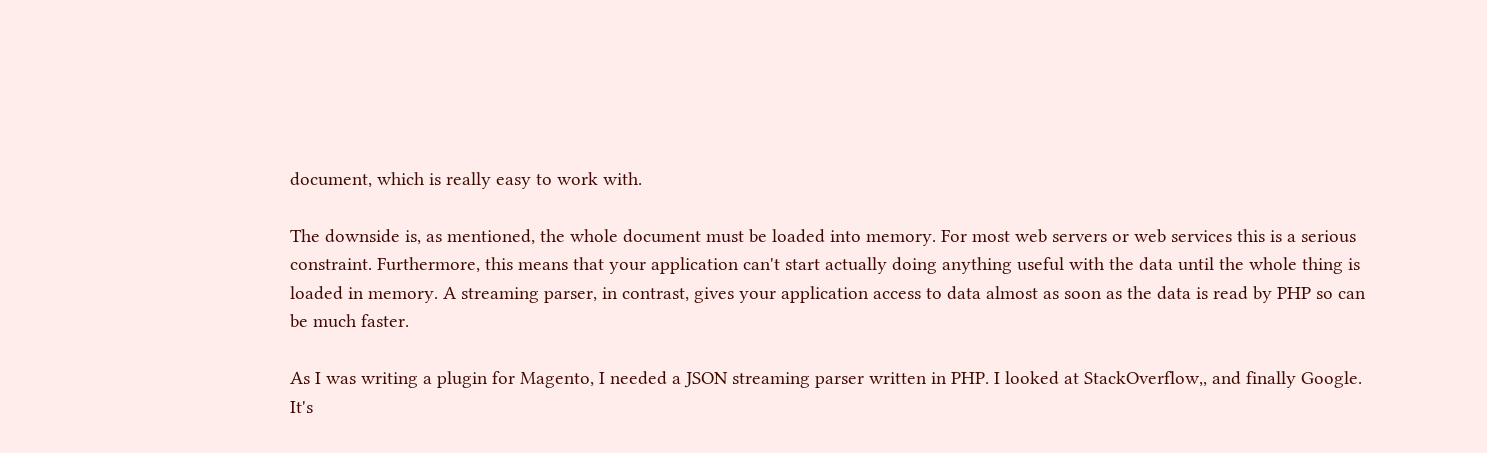document, which is really easy to work with.

The downside is, as mentioned, the whole document must be loaded into memory. For most web servers or web services this is a serious constraint. Furthermore, this means that your application can't start actually doing anything useful with the data until the whole thing is loaded in memory. A streaming parser, in contrast, gives your application access to data almost as soon as the data is read by PHP so can be much faster.

As I was writing a plugin for Magento, I needed a JSON streaming parser written in PHP. I looked at StackOverflow,, and finally Google. It's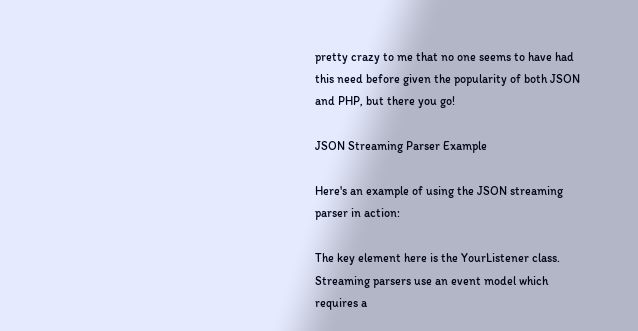pretty crazy to me that no one seems to have had this need before given the popularity of both JSON and PHP, but there you go!

JSON Streaming Parser Example

Here's an example of using the JSON streaming parser in action:

The key element here is the YourListener class. Streaming parsers use an event model which requires a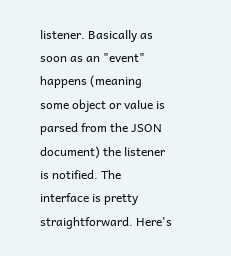listener. Basically as soon as an "event" happens (meaning some object or value is parsed from the JSON document) the listener is notified. The interface is pretty straightforward. Here's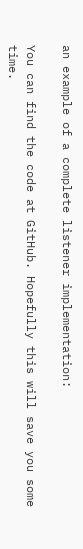an example of a complete listener implementation:

You can find the code at GitHub. Hopefully this will save you some time.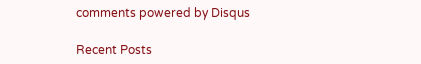comments powered by Disqus

Recent Posts